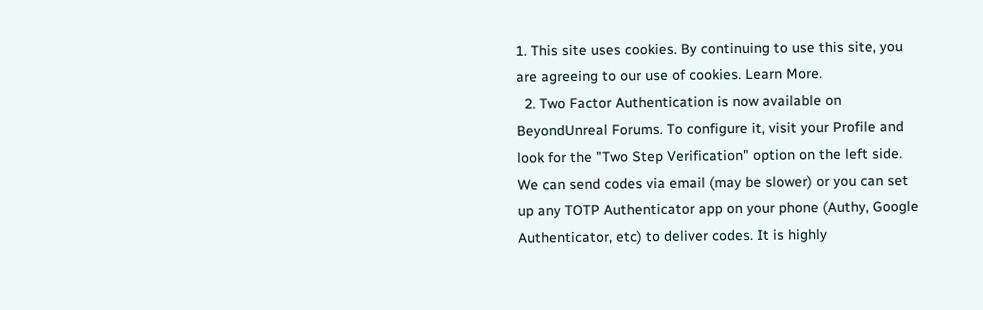1. This site uses cookies. By continuing to use this site, you are agreeing to our use of cookies. Learn More.
  2. Two Factor Authentication is now available on BeyondUnreal Forums. To configure it, visit your Profile and look for the "Two Step Verification" option on the left side. We can send codes via email (may be slower) or you can set up any TOTP Authenticator app on your phone (Authy, Google Authenticator, etc) to deliver codes. It is highly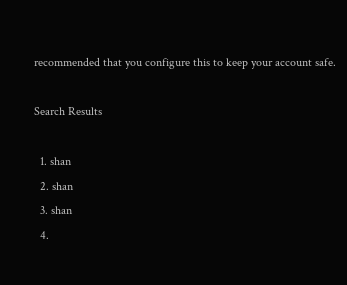recommended that you configure this to keep your account safe.

Search Results

  1. shan
  2. shan
  3. shan
  4.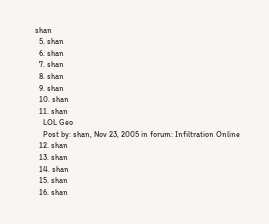shan
  5. shan
  6. shan
  7. shan
  8. shan
  9. shan
  10. shan
  11. shan
    LOL Geo
    Post by: shan, Nov 23, 2005 in forum: Infiltration Online
  12. shan
  13. shan
  14. shan
  15. shan
  16. shan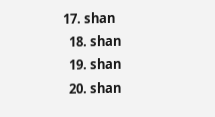17. shan
  18. shan
  19. shan
  20. shan